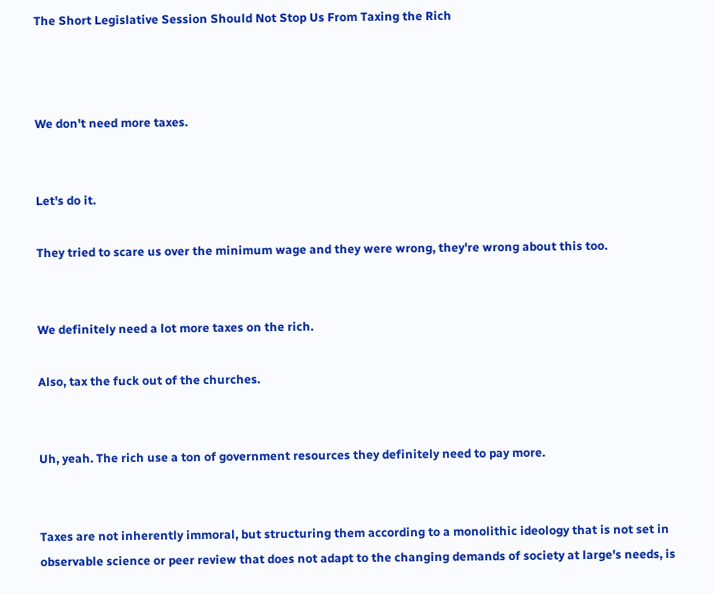The Short Legislative Session Should Not Stop Us From Taxing the Rich



We don't need more taxes.


Let's do it.

They tried to scare us over the minimum wage and they were wrong, they're wrong about this too.


We definitely need a lot more taxes on the rich.

Also, tax the fuck out of the churches.


Uh, yeah. The rich use a ton of government resources they definitely need to pay more.


Taxes are not inherently immoral, but structuring them according to a monolithic ideology that is not set in observable science or peer review that does not adapt to the changing demands of society at large's needs, is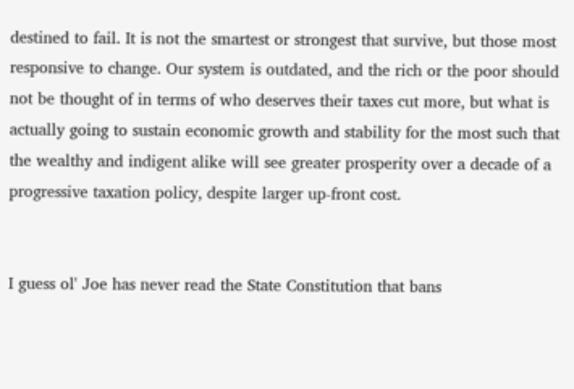destined to fail. It is not the smartest or strongest that survive, but those most responsive to change. Our system is outdated, and the rich or the poor should not be thought of in terms of who deserves their taxes cut more, but what is actually going to sustain economic growth and stability for the most such that the wealthy and indigent alike will see greater prosperity over a decade of a progressive taxation policy, despite larger up-front cost.


I guess ol' Joe has never read the State Constitution that bans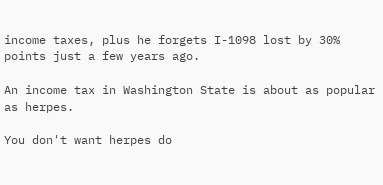income taxes, plus he forgets I-1098 lost by 30% points just a few years ago.

An income tax in Washington State is about as popular as herpes.

You don't want herpes do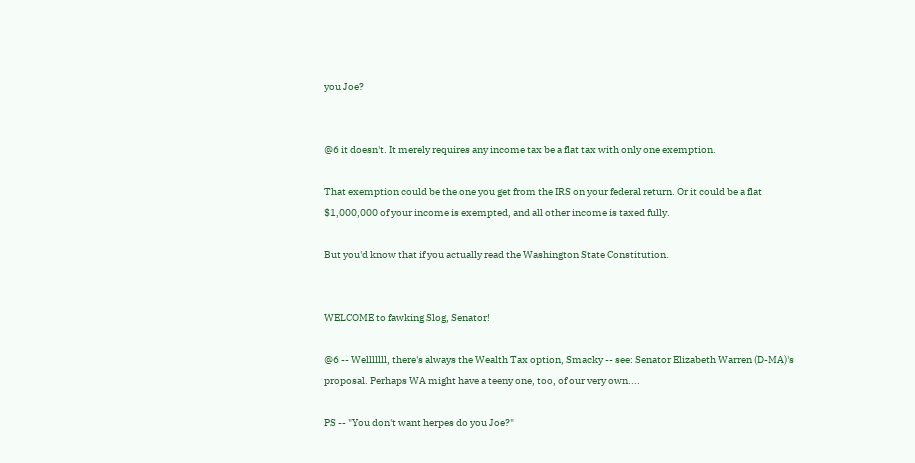you Joe?


@6 it doesn't. It merely requires any income tax be a flat tax with only one exemption.

That exemption could be the one you get from the IRS on your federal return. Or it could be a flat $1,000,000 of your income is exempted, and all other income is taxed fully.

But you'd know that if you actually read the Washington State Constitution.


WELCOME to fawking Slog, Senator!

@6 -- Welllllll, there's always the Wealth Tax option, Smacky -- see: Senator Elizabeth Warren (D-MA)'s proposal. Perhaps WA might have a teeny one, too, of our very own....

PS -- "You don't want herpes do you Joe?"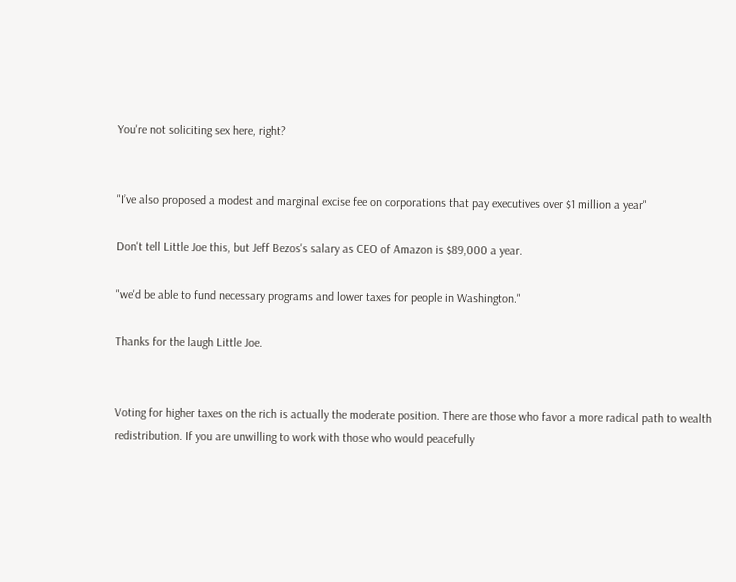You're not soliciting sex here, right?


"I’ve also proposed a modest and marginal excise fee on corporations that pay executives over $1 million a year"

Don't tell Little Joe this, but Jeff Bezos's salary as CEO of Amazon is $89,000 a year.

"we'd be able to fund necessary programs and lower taxes for people in Washington."

Thanks for the laugh Little Joe.


Voting for higher taxes on the rich is actually the moderate position. There are those who favor a more radical path to wealth redistribution. If you are unwilling to work with those who would peacefully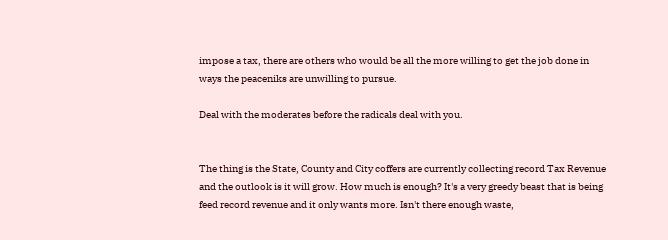impose a tax, there are others who would be all the more willing to get the job done in ways the peaceniks are unwilling to pursue.

Deal with the moderates before the radicals deal with you.


The thing is the State, County and City coffers are currently collecting record Tax Revenue and the outlook is it will grow. How much is enough? It's a very greedy beast that is being feed record revenue and it only wants more. Isn't there enough waste,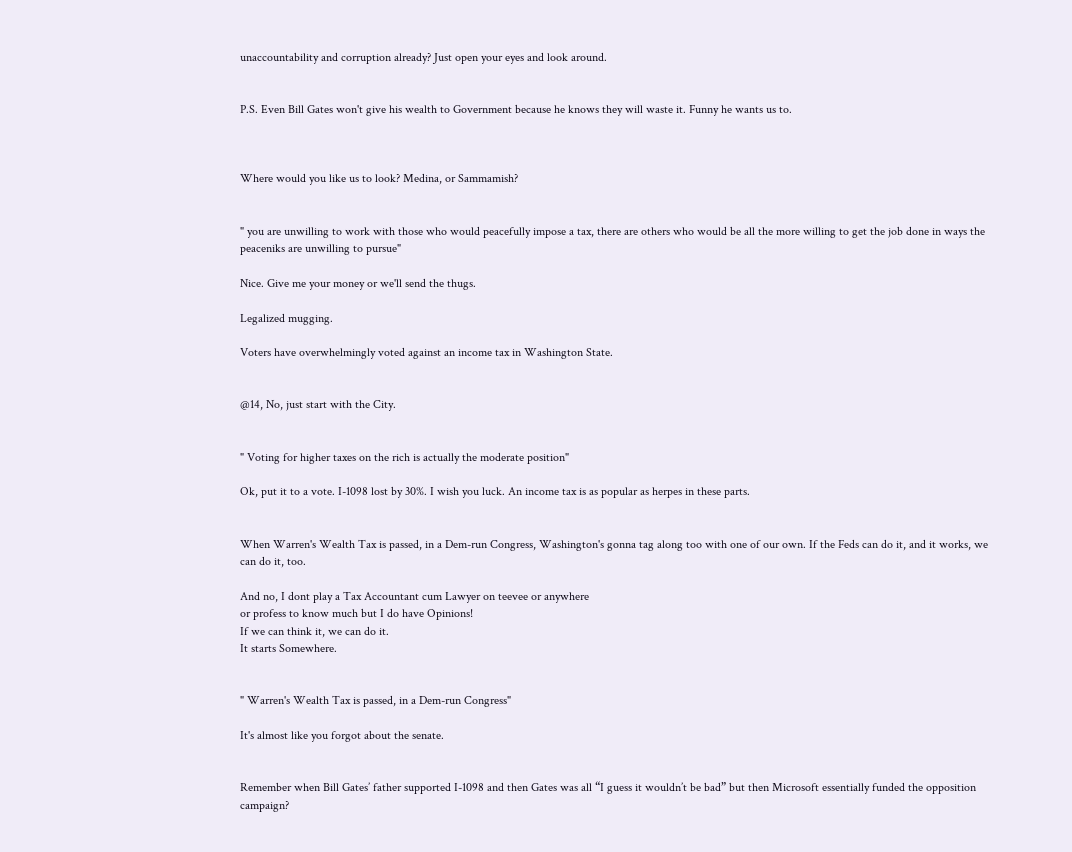unaccountability and corruption already? Just open your eyes and look around.


P.S. Even Bill Gates won't give his wealth to Government because he knows they will waste it. Funny he wants us to.



Where would you like us to look? Medina, or Sammamish?


" you are unwilling to work with those who would peacefully impose a tax, there are others who would be all the more willing to get the job done in ways the peaceniks are unwilling to pursue"

Nice. Give me your money or we'll send the thugs.

Legalized mugging.

Voters have overwhelmingly voted against an income tax in Washington State.


@14, No, just start with the City.


" Voting for higher taxes on the rich is actually the moderate position"

Ok, put it to a vote. I-1098 lost by 30%. I wish you luck. An income tax is as popular as herpes in these parts.


When Warren's Wealth Tax is passed, in a Dem-run Congress, Washington's gonna tag along too with one of our own. If the Feds can do it, and it works, we can do it, too.

And no, I dont play a Tax Accountant cum Lawyer on teevee or anywhere
or profess to know much but I do have Opinions!
If we can think it, we can do it.
It starts Somewhere.


" Warren's Wealth Tax is passed, in a Dem-run Congress"

It's almost like you forgot about the senate.


Remember when Bill Gates’ father supported I-1098 and then Gates was all “I guess it wouldn’t be bad” but then Microsoft essentially funded the opposition campaign?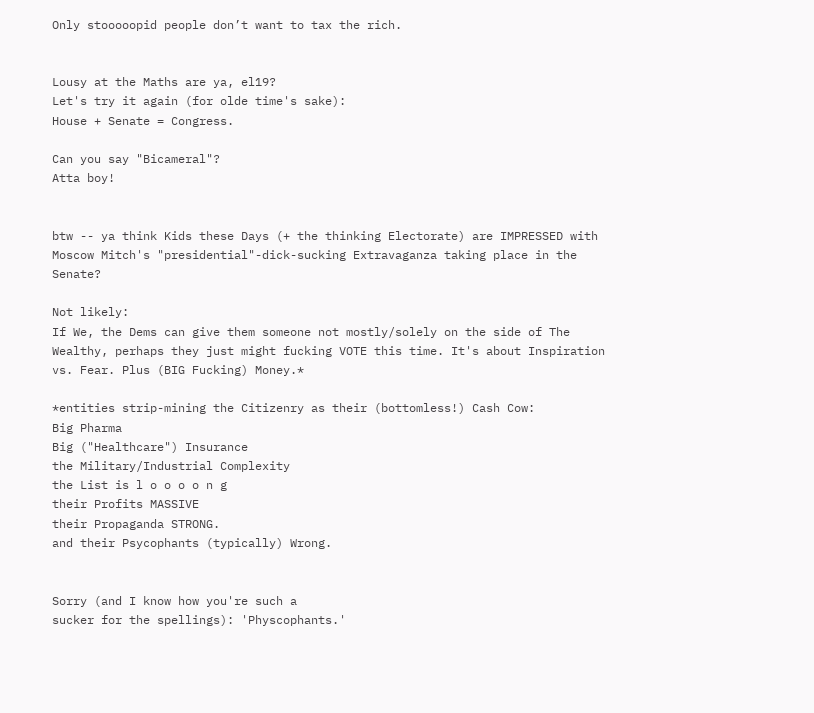Only stooooopid people don’t want to tax the rich.


Lousy at the Maths are ya, el19?
Let's try it again (for olde time's sake):
House + Senate = Congress.

Can you say "Bicameral"?
Atta boy!


btw -- ya think Kids these Days (+ the thinking Electorate) are IMPRESSED with Moscow Mitch's "presidential"-dick-sucking Extravaganza taking place in the Senate?

Not likely:
If We, the Dems can give them someone not mostly/solely on the side of The Wealthy, perhaps they just might fucking VOTE this time. It's about Inspiration vs. Fear. Plus (BIG Fucking) Money.*

*entities strip-mining the Citizenry as their (bottomless!) Cash Cow:
Big Pharma
Big ("Healthcare") Insurance
the Military/Industrial Complexity
the List is l o o o o n g
their Profits MASSIVE
their Propaganda STRONG.
and their Psycophants (typically) Wrong.


Sorry (and I know how you're such a
sucker for the spellings): 'Physcophants.'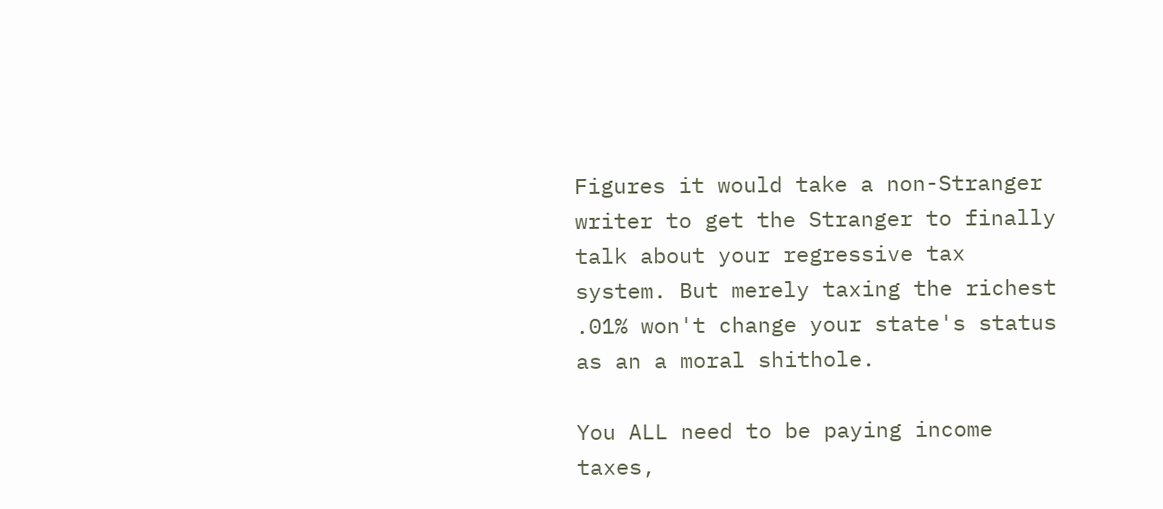Figures it would take a non-Stranger writer to get the Stranger to finally talk about your regressive tax system. But merely taxing the richest .01% won't change your state's status as an a moral shithole.

You ALL need to be paying income taxes,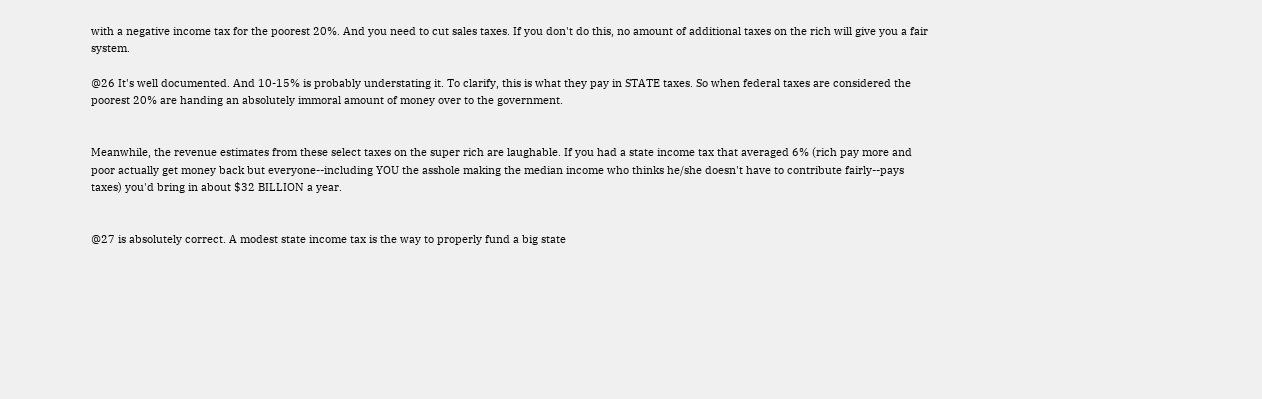with a negative income tax for the poorest 20%. And you need to cut sales taxes. If you don't do this, no amount of additional taxes on the rich will give you a fair system.

@26 It's well documented. And 10-15% is probably understating it. To clarify, this is what they pay in STATE taxes. So when federal taxes are considered the poorest 20% are handing an absolutely immoral amount of money over to the government.


Meanwhile, the revenue estimates from these select taxes on the super rich are laughable. If you had a state income tax that averaged 6% (rich pay more and poor actually get money back but everyone--including YOU the asshole making the median income who thinks he/she doesn't have to contribute fairly--pays taxes) you'd bring in about $32 BILLION a year.


@27 is absolutely correct. A modest state income tax is the way to properly fund a big state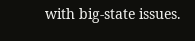with big-state issues.